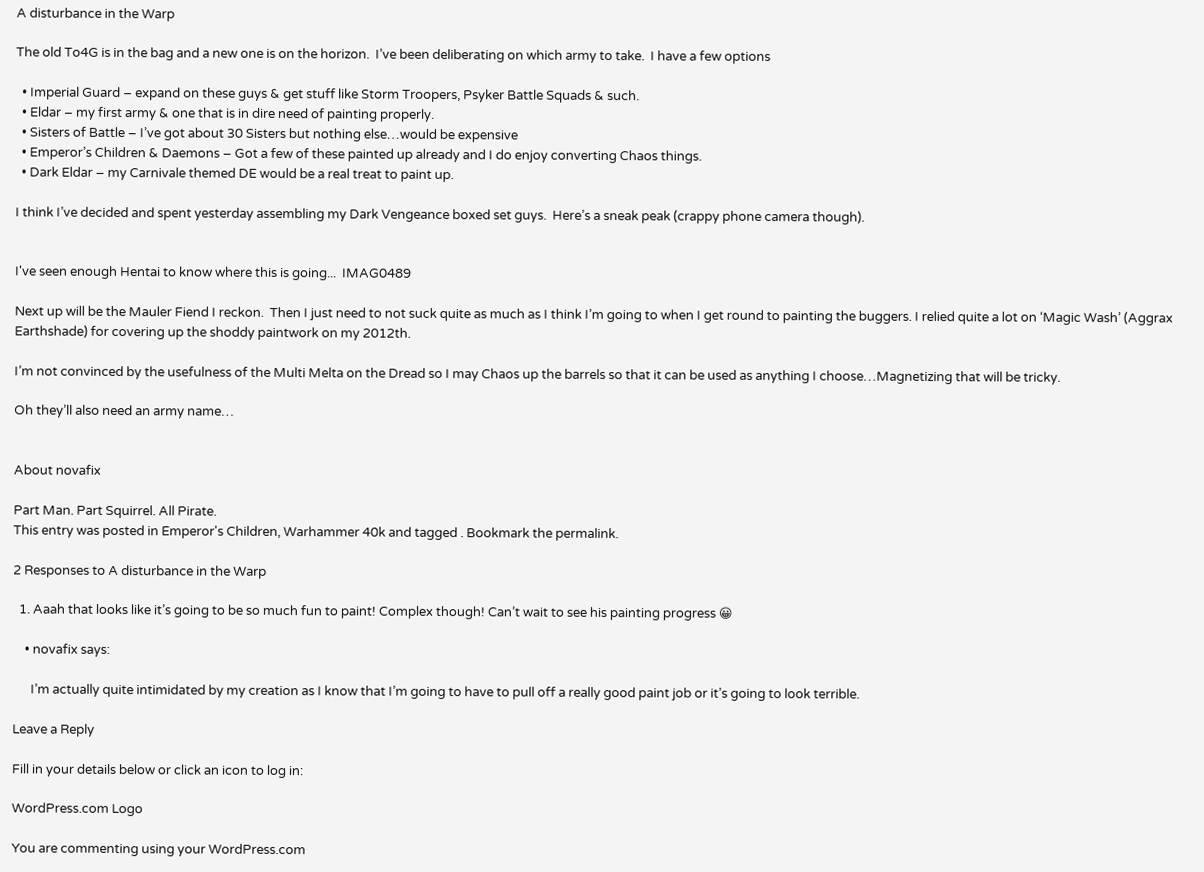A disturbance in the Warp

The old To4G is in the bag and a new one is on the horizon.  I’ve been deliberating on which army to take.  I have a few options

  • Imperial Guard – expand on these guys & get stuff like Storm Troopers, Psyker Battle Squads & such.
  • Eldar – my first army & one that is in dire need of painting properly.
  • Sisters of Battle – I’ve got about 30 Sisters but nothing else…would be expensive
  • Emperor’s Children & Daemons – Got a few of these painted up already and I do enjoy converting Chaos things.
  • Dark Eldar – my Carnivale themed DE would be a real treat to paint up.

I think I’ve decided and spent yesterday assembling my Dark Vengeance boxed set guys.  Here’s a sneak peak (crappy phone camera though).


I've seen enough Hentai to know where this is going...  IMAG0489

Next up will be the Mauler Fiend I reckon.  Then I just need to not suck quite as much as I think I’m going to when I get round to painting the buggers. I relied quite a lot on ‘Magic Wash’ (Aggrax Earthshade) for covering up the shoddy paintwork on my 2012th.

I’m not convinced by the usefulness of the Multi Melta on the Dread so I may Chaos up the barrels so that it can be used as anything I choose…Magnetizing that will be tricky.

Oh they’ll also need an army name…


About novafix

Part Man. Part Squirrel. All Pirate.
This entry was posted in Emperor's Children, Warhammer 40k and tagged . Bookmark the permalink.

2 Responses to A disturbance in the Warp

  1. Aaah that looks like it’s going to be so much fun to paint! Complex though! Can’t wait to see his painting progress 😀

    • novafix says:

      I’m actually quite intimidated by my creation as I know that I’m going to have to pull off a really good paint job or it’s going to look terrible.

Leave a Reply

Fill in your details below or click an icon to log in:

WordPress.com Logo

You are commenting using your WordPress.com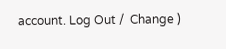account. Log Out /  Change )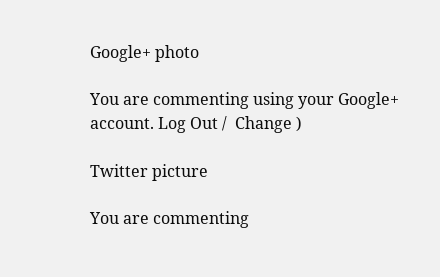Google+ photo

You are commenting using your Google+ account. Log Out /  Change )

Twitter picture

You are commenting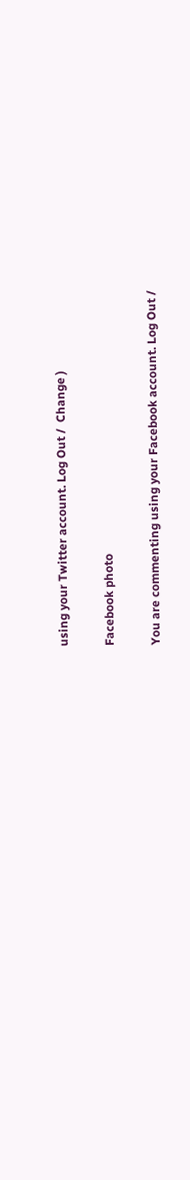using your Twitter account. Log Out /  Change )

Facebook photo

You are commenting using your Facebook account. Log Out /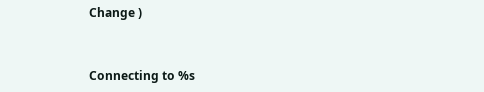Change )


Connecting to %s